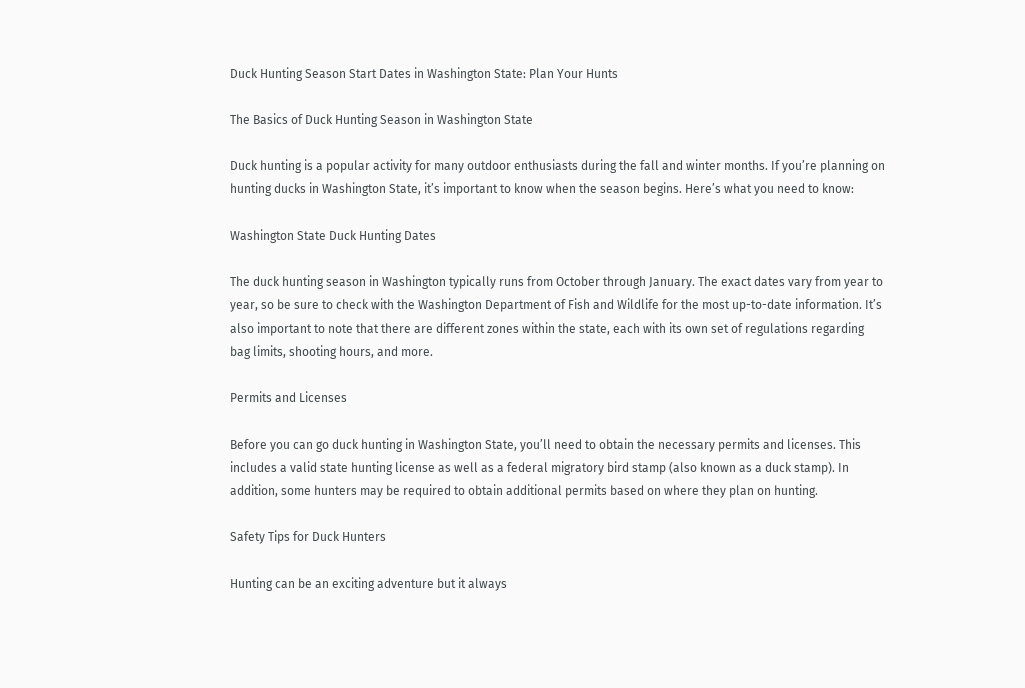Duck Hunting Season Start Dates in Washington State: Plan Your Hunts

The Basics of Duck Hunting Season in Washington State

Duck hunting is a popular activity for many outdoor enthusiasts during the fall and winter months. If you’re planning on hunting ducks in Washington State, it’s important to know when the season begins. Here’s what you need to know:

Washington State Duck Hunting Dates

The duck hunting season in Washington typically runs from October through January. The exact dates vary from year to year, so be sure to check with the Washington Department of Fish and Wildlife for the most up-to-date information. It’s also important to note that there are different zones within the state, each with its own set of regulations regarding bag limits, shooting hours, and more.

Permits and Licenses

Before you can go duck hunting in Washington State, you’ll need to obtain the necessary permits and licenses. This includes a valid state hunting license as well as a federal migratory bird stamp (also known as a duck stamp). In addition, some hunters may be required to obtain additional permits based on where they plan on hunting.

Safety Tips for Duck Hunters

Hunting can be an exciting adventure but it always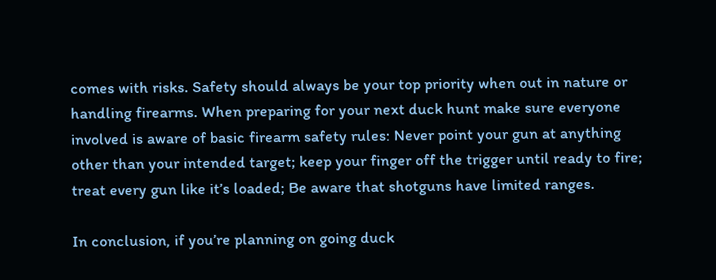comes with risks. Safety should always be your top priority when out in nature or handling firearms. When preparing for your next duck hunt make sure everyone involved is aware of basic firearm safety rules: Never point your gun at anything other than your intended target; keep your finger off the trigger until ready to fire; treat every gun like it’s loaded; Be aware that shotguns have limited ranges.

In conclusion, if you’re planning on going duck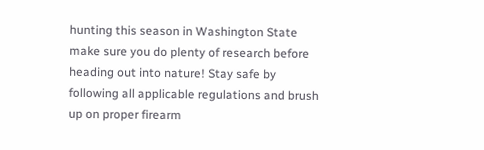hunting this season in Washington State make sure you do plenty of research before heading out into nature! Stay safe by following all applicable regulations and brush up on proper firearm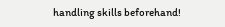handling skills beforehand!